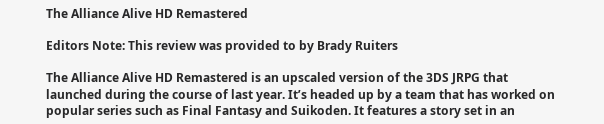The Alliance Alive HD Remastered

Editors Note: This review was provided to by Brady Ruiters

The Alliance Alive HD Remastered is an upscaled version of the 3DS JRPG that launched during the course of last year. It’s headed up by a team that has worked on popular series such as Final Fantasy and Suikoden. It features a story set in an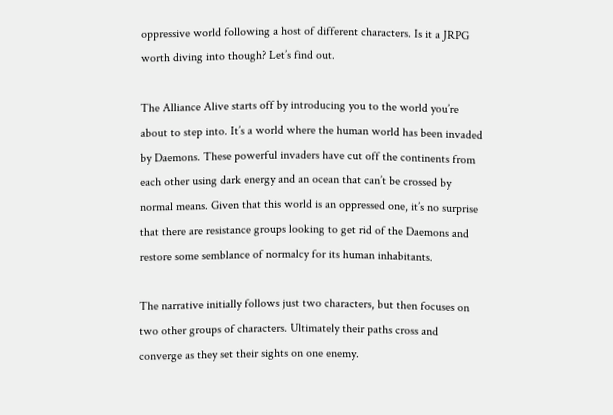oppressive world following a host of different characters. Is it a JRPG worth diving into though? Let’s find out.

The Alliance Alive starts off by introducing you to the world you’re about to step into. It’s a world where the human world has been invaded by Daemons. These powerful invaders have cut off the continents from each other using dark energy and an ocean that can’t be crossed by normal means. Given that this world is an oppressed one, it’s no surprise that there are resistance groups looking to get rid of the Daemons and restore some semblance of normalcy for its human inhabitants.

The narrative initially follows just two characters, but then focuses on two other groups of characters. Ultimately their paths cross and converge as they set their sights on one enemy.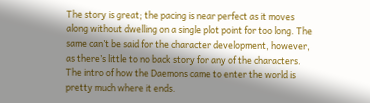The story is great; the pacing is near perfect as it moves along without dwelling on a single plot point for too long. The same can’t be said for the character development, however, as there’s little to no back story for any of the characters. The intro of how the Daemons came to enter the world is pretty much where it ends.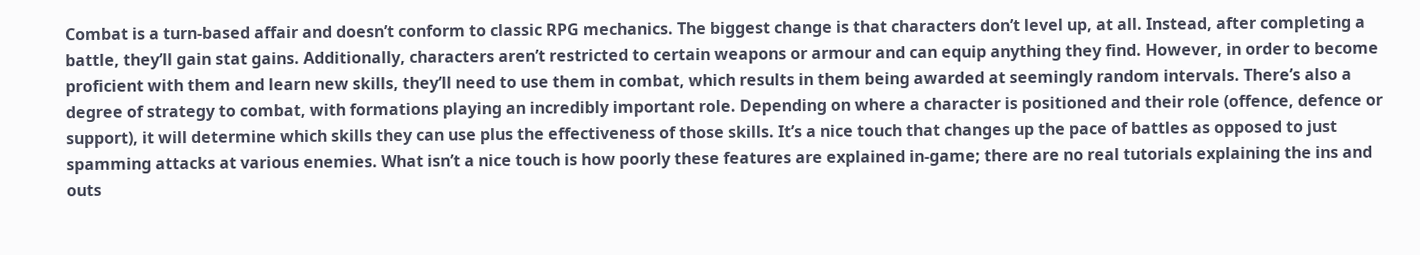Combat is a turn-based affair and doesn’t conform to classic RPG mechanics. The biggest change is that characters don’t level up, at all. Instead, after completing a battle, they’ll gain stat gains. Additionally, characters aren’t restricted to certain weapons or armour and can equip anything they find. However, in order to become proficient with them and learn new skills, they’ll need to use them in combat, which results in them being awarded at seemingly random intervals. There’s also a degree of strategy to combat, with formations playing an incredibly important role. Depending on where a character is positioned and their role (offence, defence or support), it will determine which skills they can use plus the effectiveness of those skills. It’s a nice touch that changes up the pace of battles as opposed to just spamming attacks at various enemies. What isn’t a nice touch is how poorly these features are explained in-game; there are no real tutorials explaining the ins and outs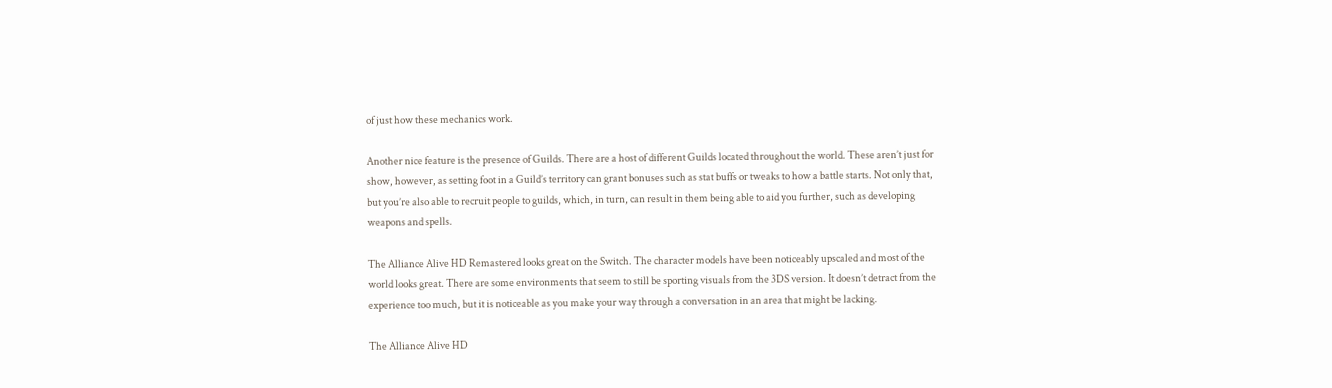of just how these mechanics work.

Another nice feature is the presence of Guilds. There are a host of different Guilds located throughout the world. These aren’t just for show, however, as setting foot in a Guild’s territory can grant bonuses such as stat buffs or tweaks to how a battle starts. Not only that, but you’re also able to recruit people to guilds, which, in turn, can result in them being able to aid you further, such as developing weapons and spells.

The Alliance Alive HD Remastered looks great on the Switch. The character models have been noticeably upscaled and most of the world looks great. There are some environments that seem to still be sporting visuals from the 3DS version. It doesn’t detract from the experience too much, but it is noticeable as you make your way through a conversation in an area that might be lacking.

The Alliance Alive HD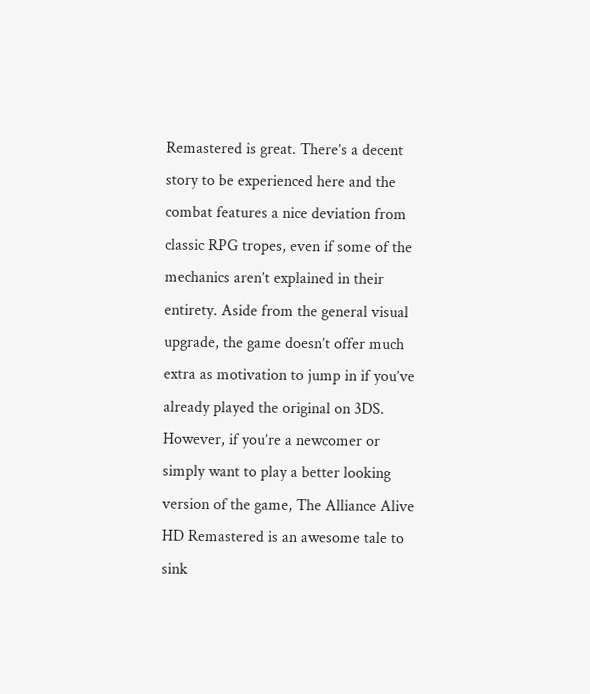Remastered is great. There’s a decent story to be experienced here and the combat features a nice deviation from classic RPG tropes, even if some of the mechanics aren’t explained in their entirety. Aside from the general visual upgrade, the game doesn’t offer much extra as motivation to jump in if you’ve already played the original on 3DS. However, if you’re a newcomer or simply want to play a better looking version of the game, The Alliance Alive HD Remastered is an awesome tale to sink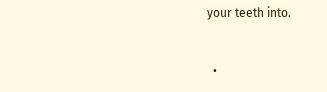your teeth into.


  •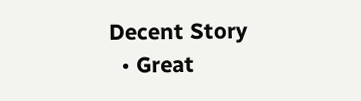Decent Story
  • Great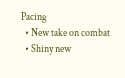Pacing
  • New take on combat
  • Shiny new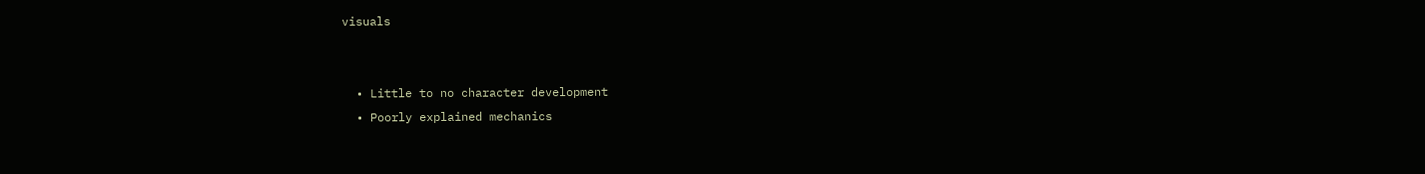visuals


  • Little to no character development
  • Poorly explained mechanics